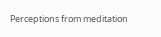Perceptions from meditation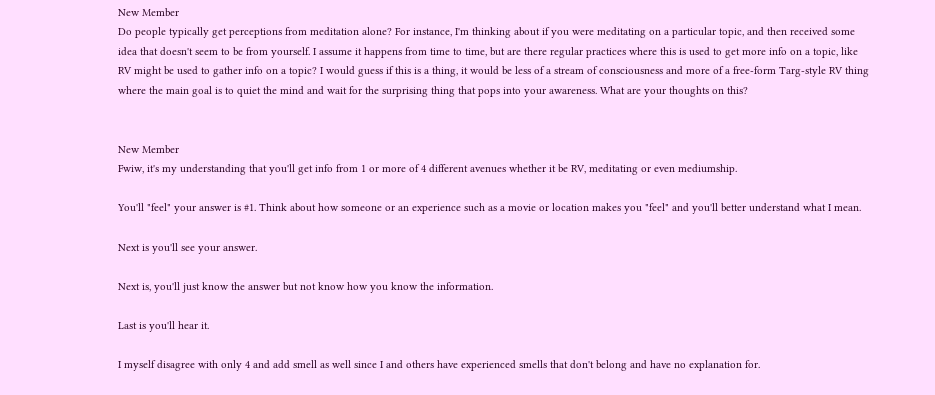New Member
Do people typically get perceptions from meditation alone? For instance, I'm thinking about if you were meditating on a particular topic, and then received some idea that doesn't seem to be from yourself. I assume it happens from time to time, but are there regular practices where this is used to get more info on a topic, like RV might be used to gather info on a topic? I would guess if this is a thing, it would be less of a stream of consciousness and more of a free-form Targ-style RV thing where the main goal is to quiet the mind and wait for the surprising thing that pops into your awareness. What are your thoughts on this?


New Member
Fwiw, it's my understanding that you'll get info from 1 or more of 4 different avenues whether it be RV, meditating or even mediumship.

You'll "feel" your answer is #1. Think about how someone or an experience such as a movie or location makes you "feel" and you'll better understand what I mean.

Next is you'll see your answer.

Next is, you'll just know the answer but not know how you know the information.

Last is you'll hear it.

I myself disagree with only 4 and add smell as well since I and others have experienced smells that don't belong and have no explanation for.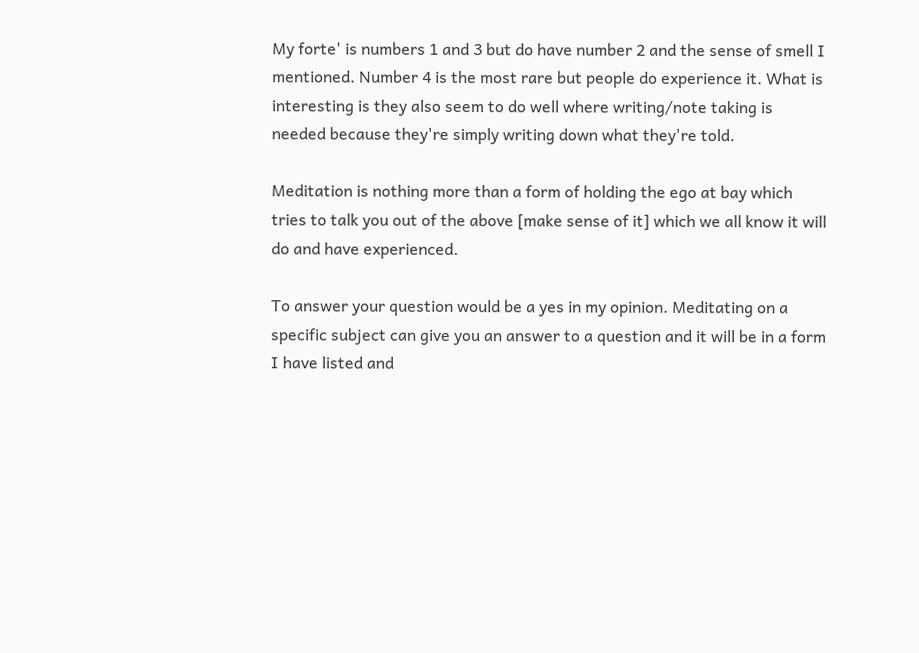My forte' is numbers 1 and 3 but do have number 2 and the sense of smell I mentioned. Number 4 is the most rare but people do experience it. What is interesting is they also seem to do well where writing/note taking is needed because they're simply writing down what they're told.

Meditation is nothing more than a form of holding the ego at bay which tries to talk you out of the above [make sense of it] which we all know it will do and have experienced.

To answer your question would be a yes in my opinion. Meditating on a specific subject can give you an answer to a question and it will be in a form I have listed and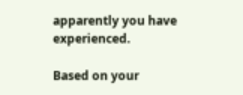apparently you have experienced.

Based on your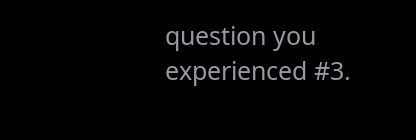question you experienced #3.